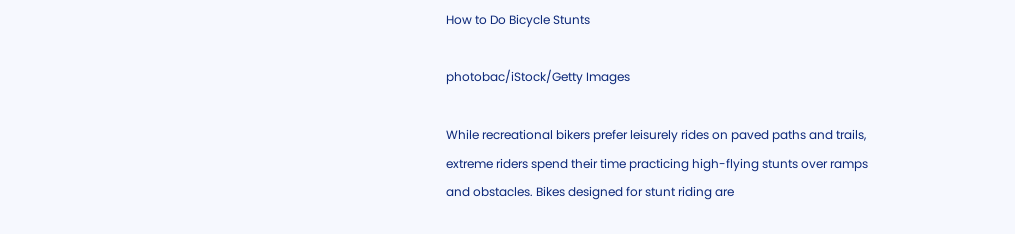How to Do Bicycle Stunts

photobac/iStock/Getty Images

While recreational bikers prefer leisurely rides on paved paths and trails, extreme riders spend their time practicing high-flying stunts over ramps and obstacles. Bikes designed for stunt riding are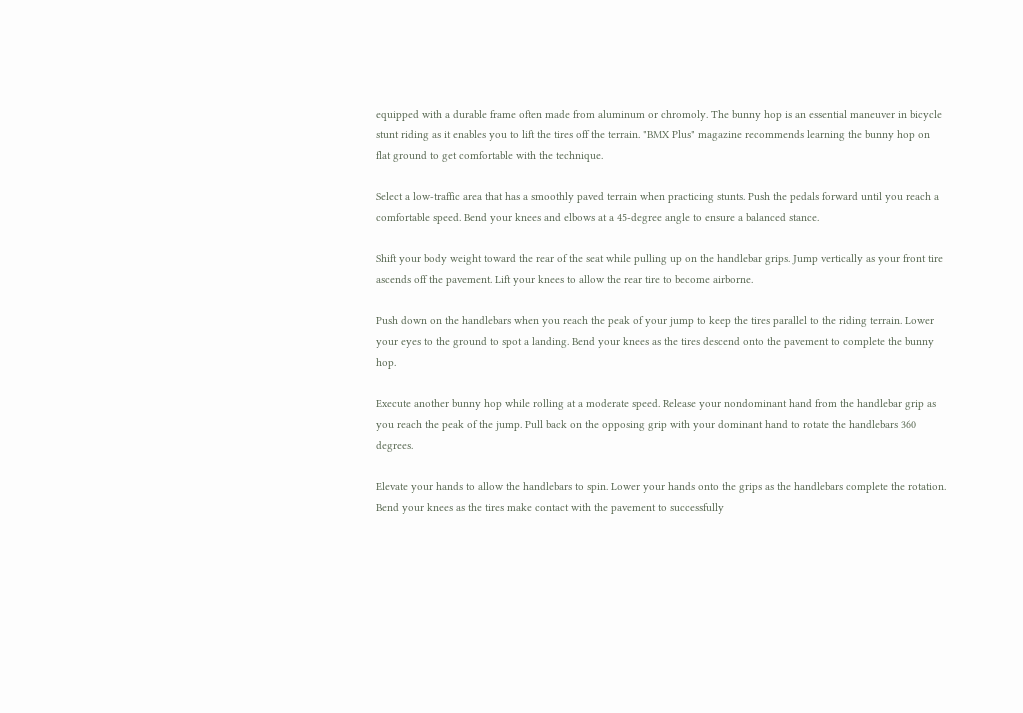equipped with a durable frame often made from aluminum or chromoly. The bunny hop is an essential maneuver in bicycle stunt riding as it enables you to lift the tires off the terrain. "BMX Plus" magazine recommends learning the bunny hop on flat ground to get comfortable with the technique.

Select a low-traffic area that has a smoothly paved terrain when practicing stunts. Push the pedals forward until you reach a comfortable speed. Bend your knees and elbows at a 45-degree angle to ensure a balanced stance.

Shift your body weight toward the rear of the seat while pulling up on the handlebar grips. Jump vertically as your front tire ascends off the pavement. Lift your knees to allow the rear tire to become airborne.

Push down on the handlebars when you reach the peak of your jump to keep the tires parallel to the riding terrain. Lower your eyes to the ground to spot a landing. Bend your knees as the tires descend onto the pavement to complete the bunny hop.

Execute another bunny hop while rolling at a moderate speed. Release your nondominant hand from the handlebar grip as you reach the peak of the jump. Pull back on the opposing grip with your dominant hand to rotate the handlebars 360 degrees.

Elevate your hands to allow the handlebars to spin. Lower your hands onto the grips as the handlebars complete the rotation. Bend your knees as the tires make contact with the pavement to successfully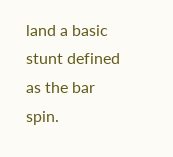land a basic stunt defined as the bar spin.